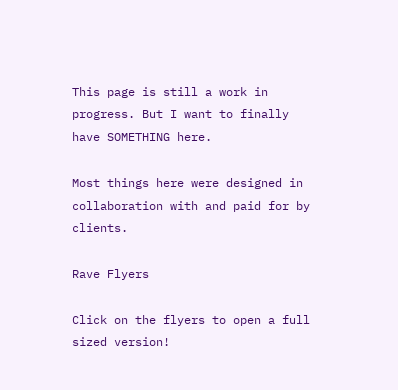This page is still a work in progress. But I want to finally have SOMETHING here.

Most things here were designed in collaboration with and paid for by clients.

Rave Flyers

Click on the flyers to open a full sized version!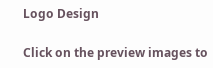Logo Design

Click on the preview images to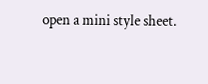open a mini style sheet.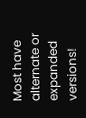Most have alternate or expanded versions!